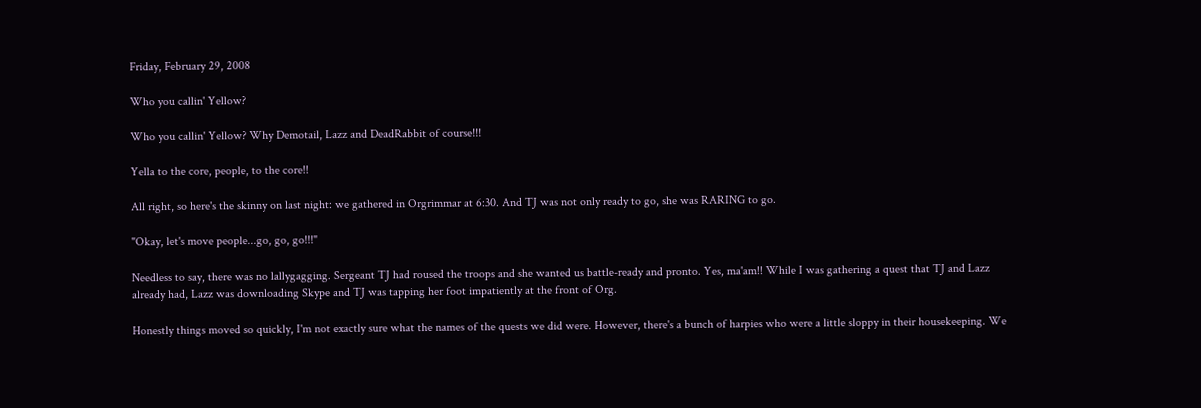Friday, February 29, 2008

Who you callin' Yellow?

Who you callin' Yellow? Why Demotail, Lazz and DeadRabbit of course!!!

Yella to the core, people, to the core!!

All right, so here's the skinny on last night: we gathered in Orgrimmar at 6:30. And TJ was not only ready to go, she was RARING to go.

"Okay, let's move people...go, go, go!!!"

Needless to say, there was no lallygagging. Sergeant TJ had roused the troops and she wanted us battle-ready and pronto. Yes, ma'am!! While I was gathering a quest that TJ and Lazz already had, Lazz was downloading Skype and TJ was tapping her foot impatiently at the front of Org.

Honestly things moved so quickly, I'm not exactly sure what the names of the quests we did were. However, there's a bunch of harpies who were a little sloppy in their housekeeping. We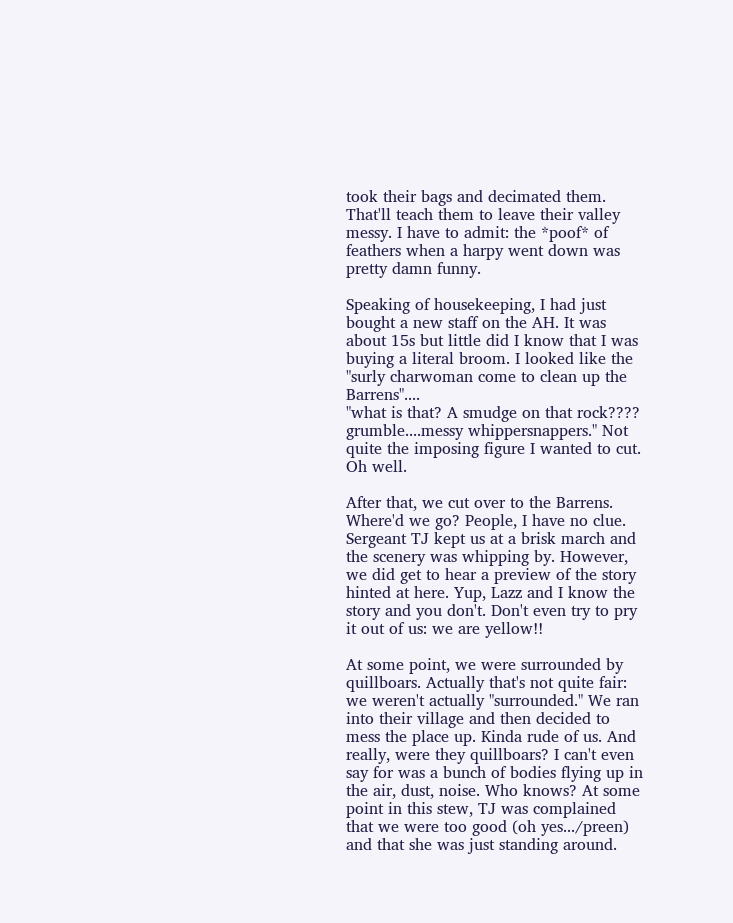took their bags and decimated them. That'll teach them to leave their valley messy. I have to admit: the *poof* of feathers when a harpy went down was pretty damn funny.

Speaking of housekeeping, I had just bought a new staff on the AH. It was about 15s but little did I know that I was buying a literal broom. I looked like the "surly charwoman come to clean up the Barrens"....
"what is that? A smudge on that rock???? grumble....messy whippersnappers." Not quite the imposing figure I wanted to cut. Oh well.

After that, we cut over to the Barrens. Where'd we go? People, I have no clue. Sergeant TJ kept us at a brisk march and the scenery was whipping by. However, we did get to hear a preview of the story hinted at here. Yup, Lazz and I know the story and you don't. Don't even try to pry it out of us: we are yellow!!

At some point, we were surrounded by quillboars. Actually that's not quite fair: we weren't actually "surrounded." We ran into their village and then decided to mess the place up. Kinda rude of us. And really, were they quillboars? I can't even say for was a bunch of bodies flying up in the air, dust, noise. Who knows? At some point in this stew, TJ was complained that we were too good (oh yes.../preen) and that she was just standing around.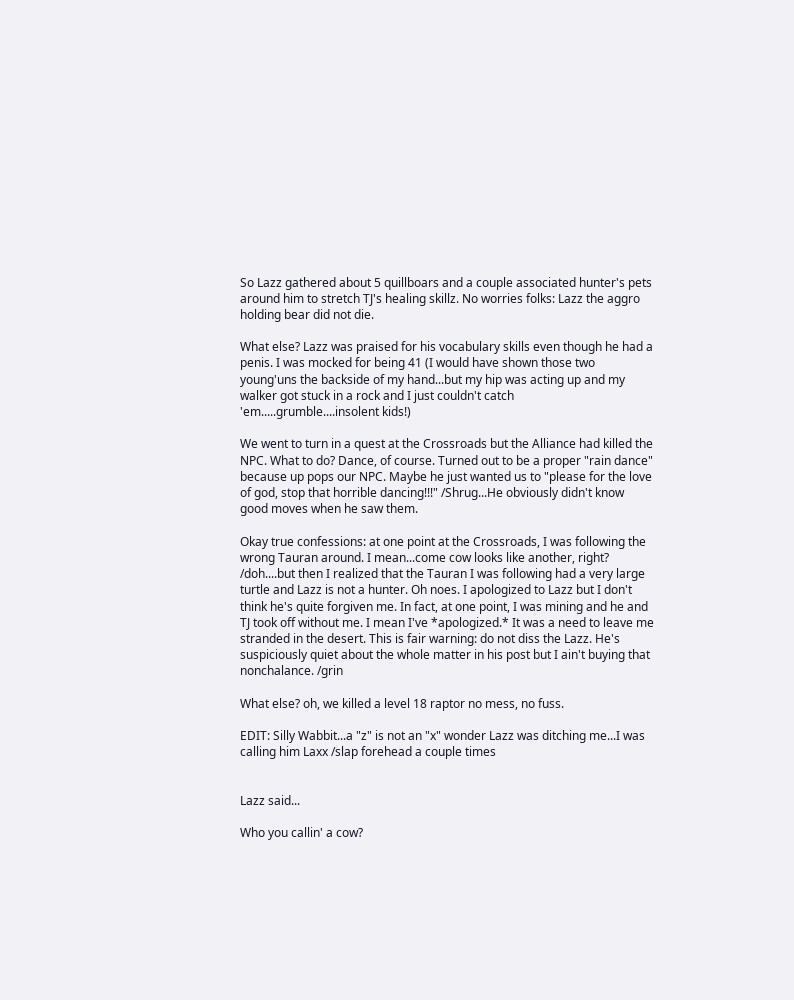So Lazz gathered about 5 quillboars and a couple associated hunter's pets around him to stretch TJ's healing skillz. No worries folks: Lazz the aggro holding bear did not die.

What else? Lazz was praised for his vocabulary skills even though he had a penis. I was mocked for being 41 (I would have shown those two young'uns the backside of my hand...but my hip was acting up and my walker got stuck in a rock and I just couldn't catch 'em.....grumble....insolent kids!)

We went to turn in a quest at the Crossroads but the Alliance had killed the NPC. What to do? Dance, of course. Turned out to be a proper "rain dance" because up pops our NPC. Maybe he just wanted us to "please for the love of god, stop that horrible dancing!!!" /Shrug...He obviously didn't know good moves when he saw them.

Okay true confessions: at one point at the Crossroads, I was following the wrong Tauran around. I mean...come cow looks like another, right? /doh....but then I realized that the Tauran I was following had a very large turtle and Lazz is not a hunter. Oh noes. I apologized to Lazz but I don't think he's quite forgiven me. In fact, at one point, I was mining and he and TJ took off without me. I mean I've *apologized.* It was a need to leave me stranded in the desert. This is fair warning: do not diss the Lazz. He's suspiciously quiet about the whole matter in his post but I ain't buying that nonchalance. /grin

What else? oh, we killed a level 18 raptor no mess, no fuss.

EDIT: Silly Wabbit...a "z" is not an "x" wonder Lazz was ditching me...I was calling him Laxx /slap forehead a couple times


Lazz said...

Who you callin' a cow?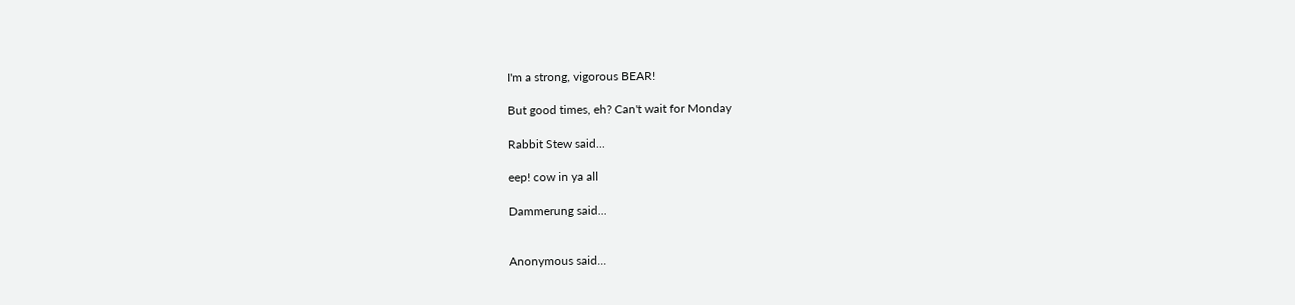I'm a strong, vigorous BEAR!

But good times, eh? Can't wait for Monday

Rabbit Stew said...

eep! cow in ya all

Dammerung said...


Anonymous said...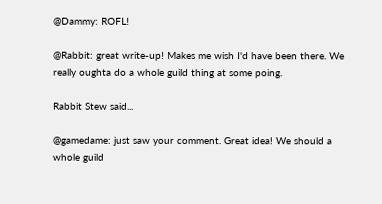@Dammy: ROFL!

@Rabbit: great write-up! Makes me wish I'd have been there. We really oughta do a whole guild thing at some poing.

Rabbit Stew said...

@gamedame: just saw your comment. Great idea! We should a whole guild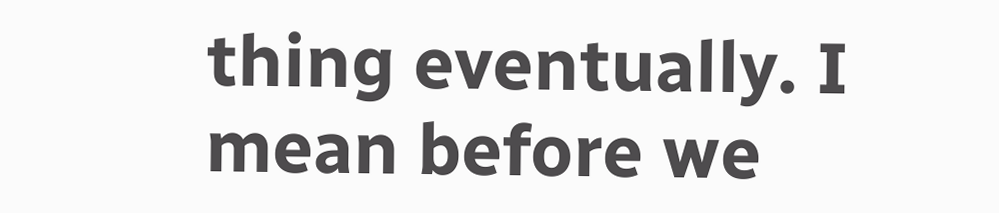thing eventually. I mean before we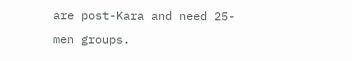are post-Kara and need 25-men groups.